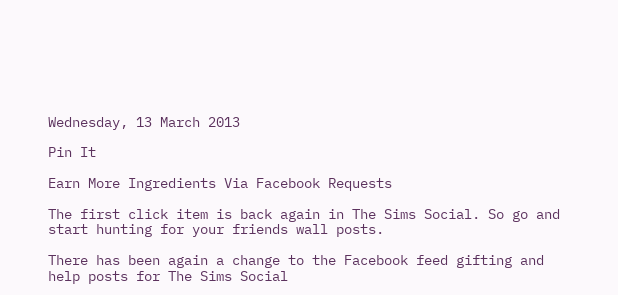Wednesday, 13 March 2013

Pin It

Earn More Ingredients Via Facebook Requests

The first click item is back again in The Sims Social. So go and start hunting for your friends wall posts.

There has been again a change to the Facebook feed gifting and help posts for The Sims Social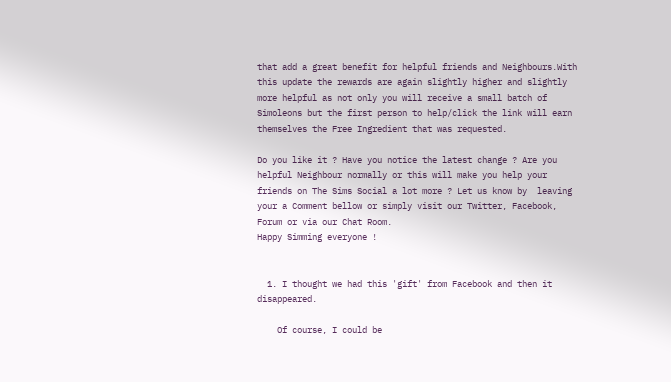that add a great benefit for helpful friends and Neighbours.With this update the rewards are again slightly higher and slightly more helpful as not only you will receive a small batch of Simoleons but the first person to help/click the link will earn themselves the Free Ingredient that was requested.

Do you like it ? Have you notice the latest change ? Are you helpful Neighbour normally or this will make you help your friends on The Sims Social a lot more ? Let us know by  leaving your a Comment bellow or simply visit our Twitter, Facebook, Forum or via our Chat Room.
Happy Simming everyone !


  1. I thought we had this 'gift' from Facebook and then it disappeared.

    Of course, I could be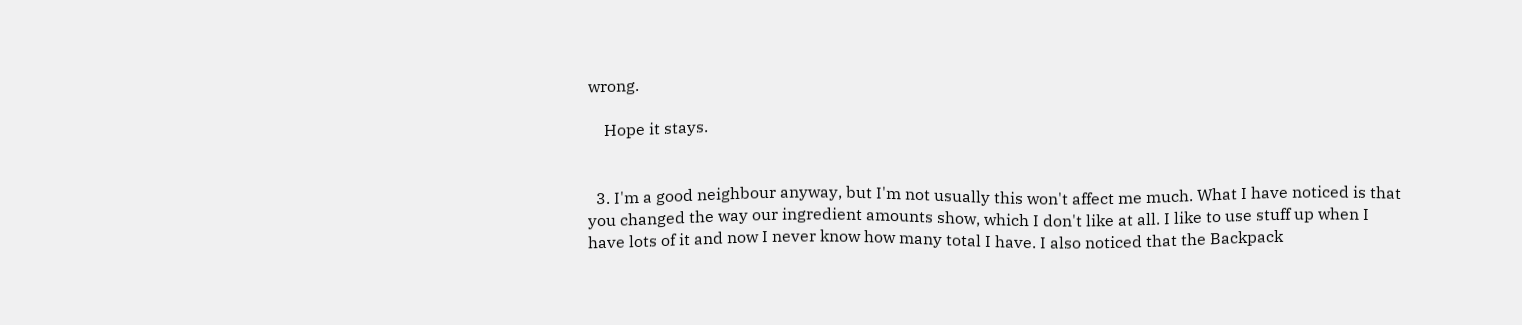wrong.

    Hope it stays.


  3. I'm a good neighbour anyway, but I'm not usually this won't affect me much. What I have noticed is that you changed the way our ingredient amounts show, which I don't like at all. I like to use stuff up when I have lots of it and now I never know how many total I have. I also noticed that the Backpack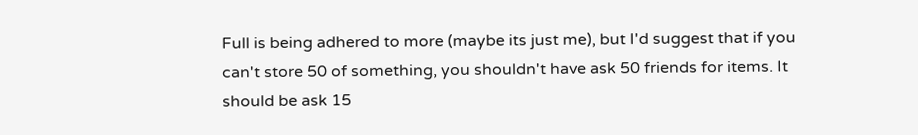Full is being adhered to more (maybe its just me), but I'd suggest that if you can't store 50 of something, you shouldn't have ask 50 friends for items. It should be ask 15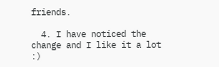friends.

  4. I have noticed the change and I like it a lot :)